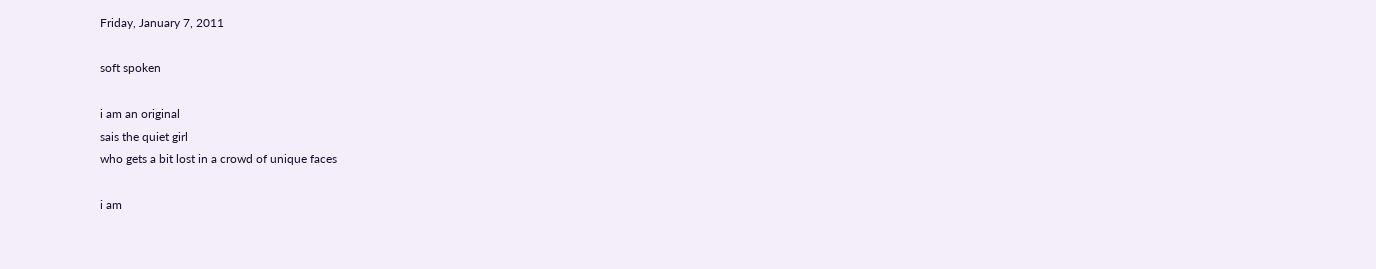Friday, January 7, 2011

soft spoken

i am an original
sais the quiet girl
who gets a bit lost in a crowd of unique faces

i am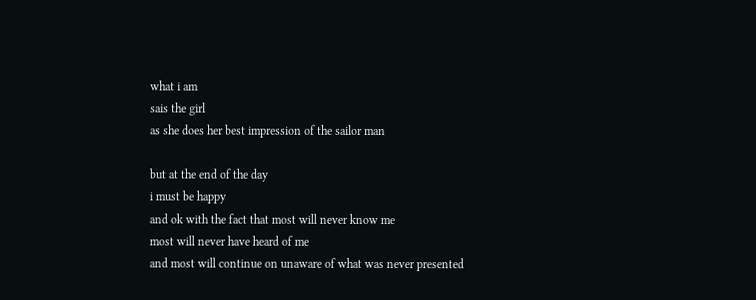what i am
sais the girl
as she does her best impression of the sailor man

but at the end of the day
i must be happy
and ok with the fact that most will never know me
most will never have heard of me
and most will continue on unaware of what was never presented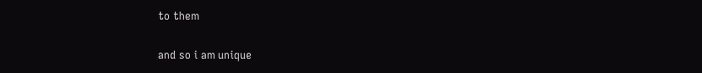to them

and so i am unique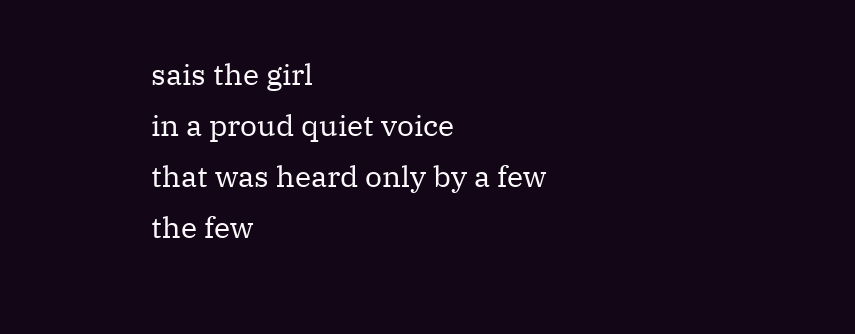sais the girl
in a proud quiet voice
that was heard only by a few
the few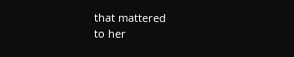that mattered
to her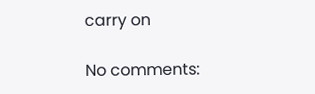carry on

No comments: